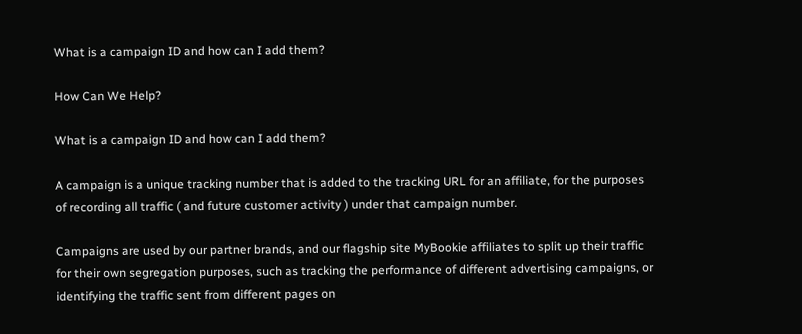What is a campaign ID and how can I add them?

How Can We Help?

What is a campaign ID and how can I add them?

A campaign is a unique tracking number that is added to the tracking URL for an affiliate, for the purposes of recording all traffic ( and future customer activity ) under that campaign number.

Campaigns are used by our partner brands, and our flagship site MyBookie affiliates to split up their traffic for their own segregation purposes, such as tracking the performance of different advertising campaigns, or identifying the traffic sent from different pages on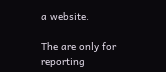a website.

The are only for reporting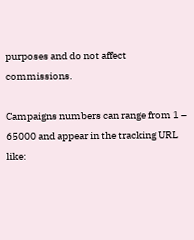purposes and do not affect commissions.

Campaigns numbers can range from 1 – 65000 and appear in the tracking URL like: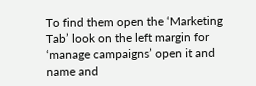To find them open the ‘Marketing Tab’ look on the left margin for ‘manage campaigns’ open it and name and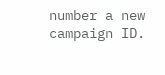number a new campaign ID.